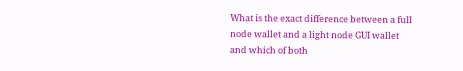What is the exact difference between a full node wallet and a light node GUI wallet and which of both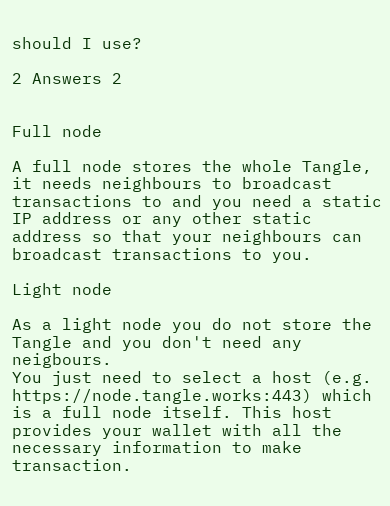should I use?

2 Answers 2


Full node

A full node stores the whole Tangle, it needs neighbours to broadcast transactions to and you need a static IP address or any other static address so that your neighbours can broadcast transactions to you.

Light node

As a light node you do not store the Tangle and you don't need any neigbours.
You just need to select a host (e.g. https://node.tangle.works:443) which is a full node itself. This host provides your wallet with all the necessary information to make transaction.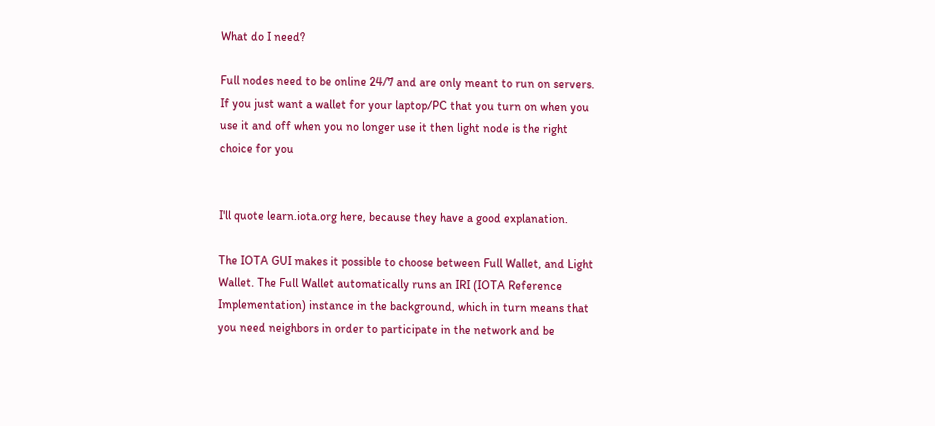What do I need?

Full nodes need to be online 24/7 and are only meant to run on servers.
If you just want a wallet for your laptop/PC that you turn on when you use it and off when you no longer use it then light node is the right choice for you


I'll quote learn.iota.org here, because they have a good explanation.

The IOTA GUI makes it possible to choose between Full Wallet, and Light Wallet. The Full Wallet automatically runs an IRI (IOTA Reference Implementation) instance in the background, which in turn means that you need neighbors in order to participate in the network and be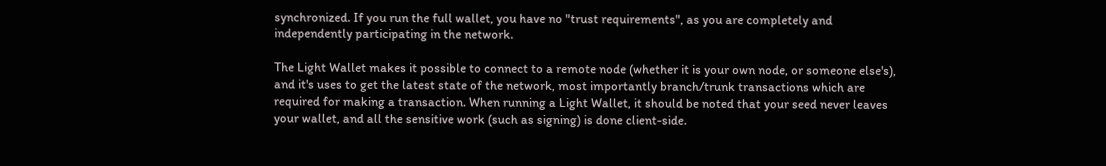synchronized. If you run the full wallet, you have no "trust requirements", as you are completely and independently participating in the network.

The Light Wallet makes it possible to connect to a remote node (whether it is your own node, or someone else's), and it's uses to get the latest state of the network, most importantly branch/trunk transactions which are required for making a transaction. When running a Light Wallet, it should be noted that your seed never leaves your wallet, and all the sensitive work (such as signing) is done client-side.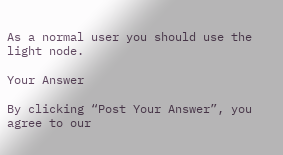As a normal user you should use the light node.

Your Answer

By clicking “Post Your Answer”, you agree to our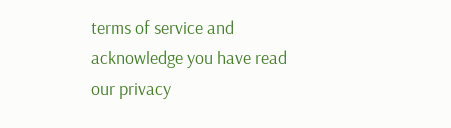terms of service and acknowledge you have read our privacy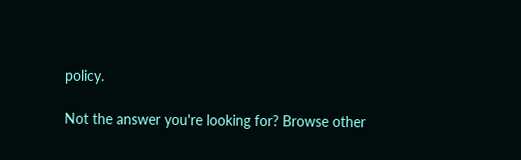policy.

Not the answer you're looking for? Browse other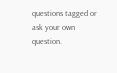questions tagged or ask your own question.